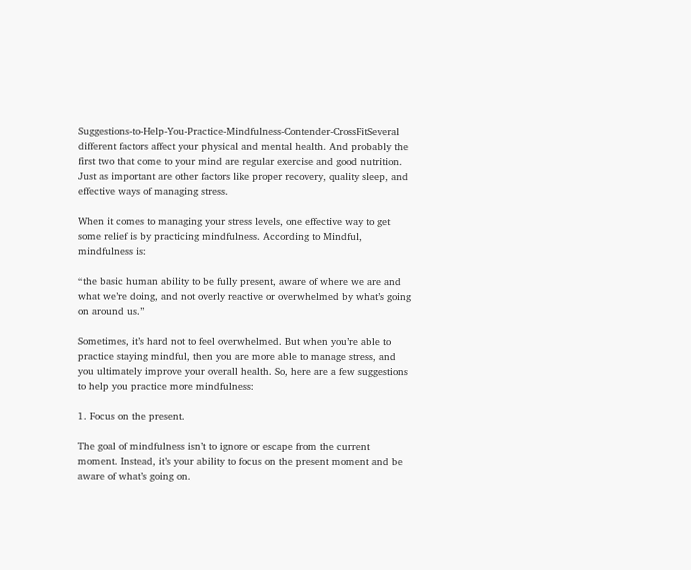Suggestions-to-Help-You-Practice-Mindfulness-Contender-CrossFitSeveral different factors affect your physical and mental health. And probably the first two that come to your mind are regular exercise and good nutrition. Just as important are other factors like proper recovery, quality sleep, and effective ways of managing stress.

When it comes to managing your stress levels, one effective way to get some relief is by practicing mindfulness. According to Mindful, mindfulness is:

“the basic human ability to be fully present, aware of where we are and what we’re doing, and not overly reactive or overwhelmed by what’s going on around us.”

Sometimes, it’s hard not to feel overwhelmed. But when you’re able to practice staying mindful, then you are more able to manage stress, and you ultimately improve your overall health. So, here are a few suggestions to help you practice more mindfulness:

1. Focus on the present.

The goal of mindfulness isn’t to ignore or escape from the current moment. Instead, it’s your ability to focus on the present moment and be aware of what’s going on.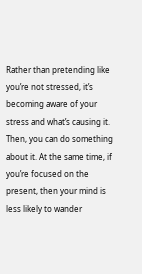Rather than pretending like you’re not stressed, it’s becoming aware of your stress and what’s causing it. Then, you can do something about it. At the same time, if you’re focused on the present, then your mind is less likely to wander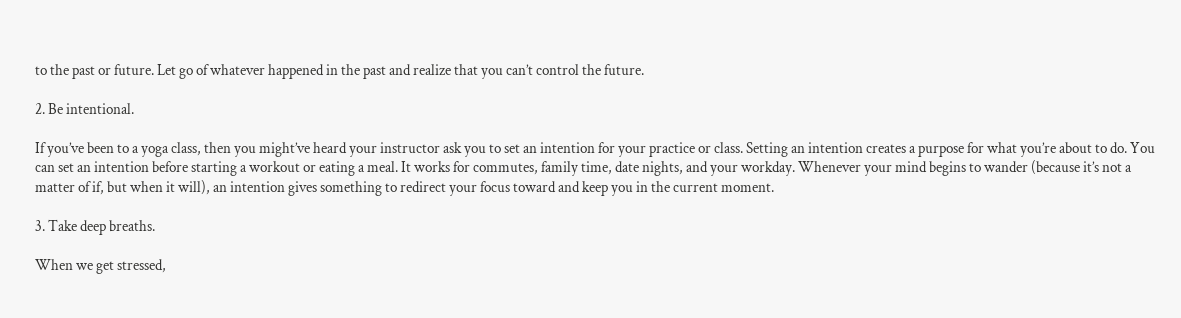to the past or future. Let go of whatever happened in the past and realize that you can’t control the future.

2. Be intentional.

If you’ve been to a yoga class, then you might’ve heard your instructor ask you to set an intention for your practice or class. Setting an intention creates a purpose for what you’re about to do. You can set an intention before starting a workout or eating a meal. It works for commutes, family time, date nights, and your workday. Whenever your mind begins to wander (because it’s not a matter of if, but when it will), an intention gives something to redirect your focus toward and keep you in the current moment.

3. Take deep breaths.

When we get stressed,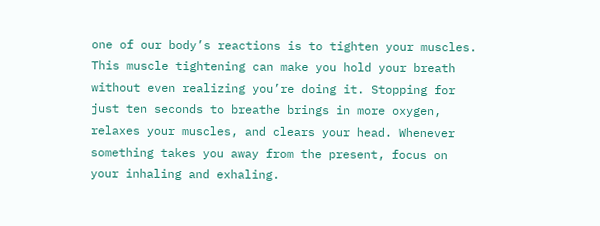one of our body’s reactions is to tighten your muscles. This muscle tightening can make you hold your breath without even realizing you’re doing it. Stopping for just ten seconds to breathe brings in more oxygen, relaxes your muscles, and clears your head. Whenever something takes you away from the present, focus on your inhaling and exhaling.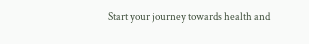Start your journey towards health and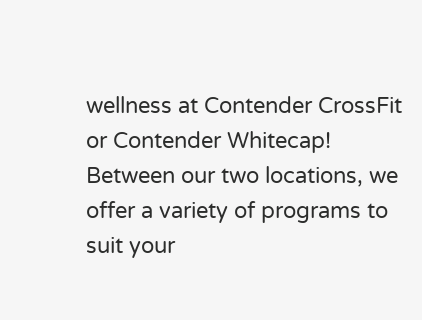wellness at Contender CrossFit or Contender Whitecap! Between our two locations, we offer a variety of programs to suit your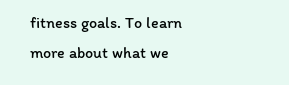fitness goals. To learn more about what we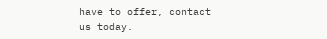have to offer, contact us today.